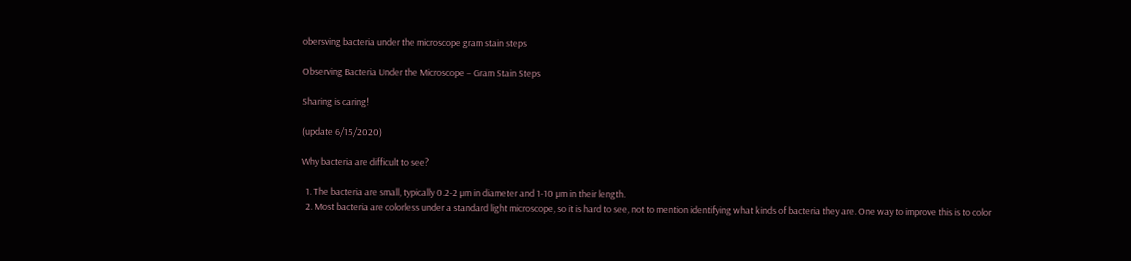obersving bacteria under the microscope gram stain steps

Observing Bacteria Under the Microscope – Gram Stain Steps

Sharing is caring!

(update 6/15/2020)

Why bacteria are difficult to see?

  1. The bacteria are small, typically 0.2-2 µm in diameter and 1-10 µm in their length.
  2. Most bacteria are colorless under a standard light microscope, so it is hard to see, not to mention identifying what kinds of bacteria they are. One way to improve this is to color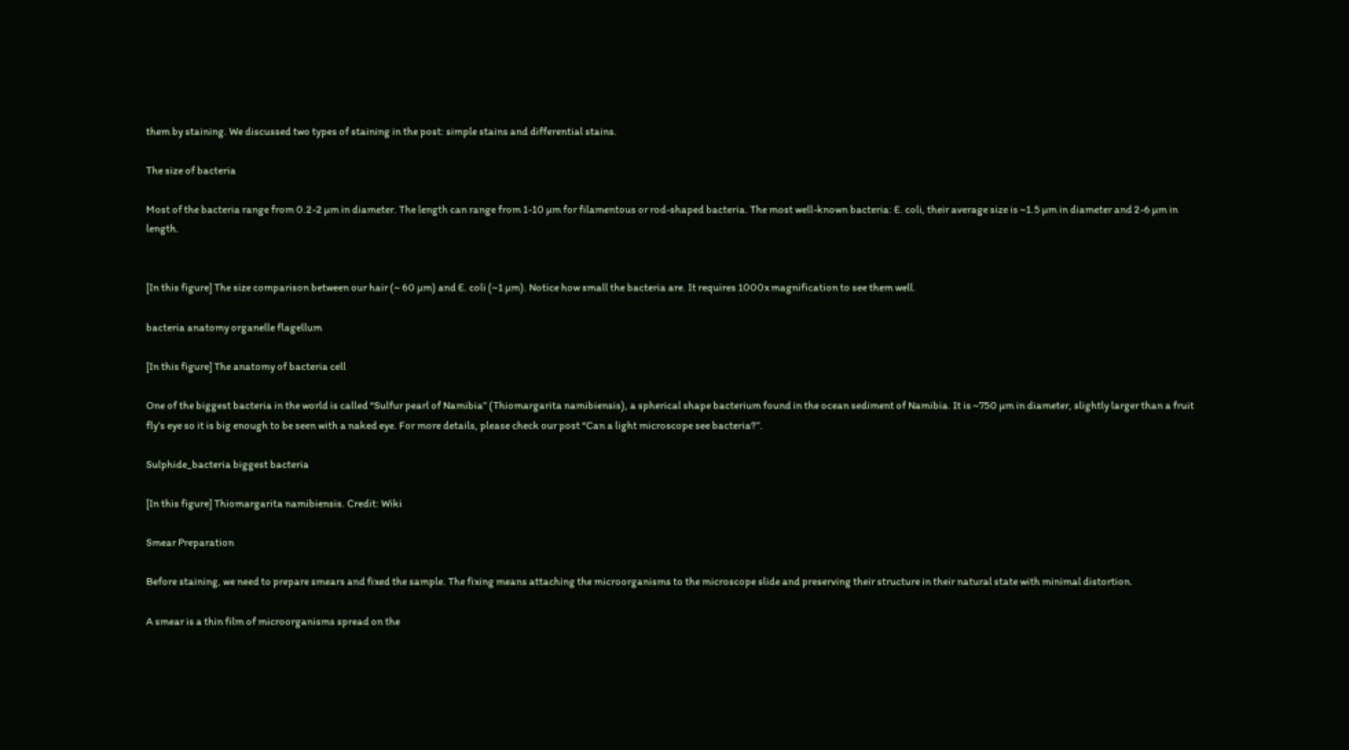them by staining. We discussed two types of staining in the post: simple stains and differential stains.

The size of bacteria

Most of the bacteria range from 0.2-2 µm in diameter. The length can range from 1-10 µm for filamentous or rod-shaped bacteria. The most well-known bacteria: E. coli, their average size is ~1.5 µm in diameter and 2-6 µm in length.


[In this figure] The size comparison between our hair (~ 60 µm) and E. coli (~1 µm). Notice how small the bacteria are. It requires 1000x magnification to see them well.

bacteria anatomy organelle flagellum

[In this figure] The anatomy of bacteria cell

One of the biggest bacteria in the world is called “Sulfur pearl of Namibia” (Thiomargarita namibiensis), a spherical shape bacterium found in the ocean sediment of Namibia. It is ~750 µm in diameter, slightly larger than a fruit fly’s eye so it is big enough to be seen with a naked eye. For more details, please check our post “Can a light microscope see bacteria?”.

Sulphide_bacteria biggest bacteria

[In this figure] Thiomargarita namibiensis. Credit: Wiki

Smear Preparation

Before staining, we need to prepare smears and fixed the sample. The fixing means attaching the microorganisms to the microscope slide and preserving their structure in their natural state with minimal distortion.

A smear is a thin film of microorganisms spread on the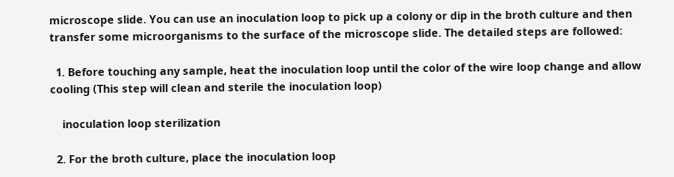microscope slide. You can use an inoculation loop to pick up a colony or dip in the broth culture and then transfer some microorganisms to the surface of the microscope slide. The detailed steps are followed:

  1. Before touching any sample, heat the inoculation loop until the color of the wire loop change and allow cooling (This step will clean and sterile the inoculation loop)

    inoculation loop sterilization

  2. For the broth culture, place the inoculation loop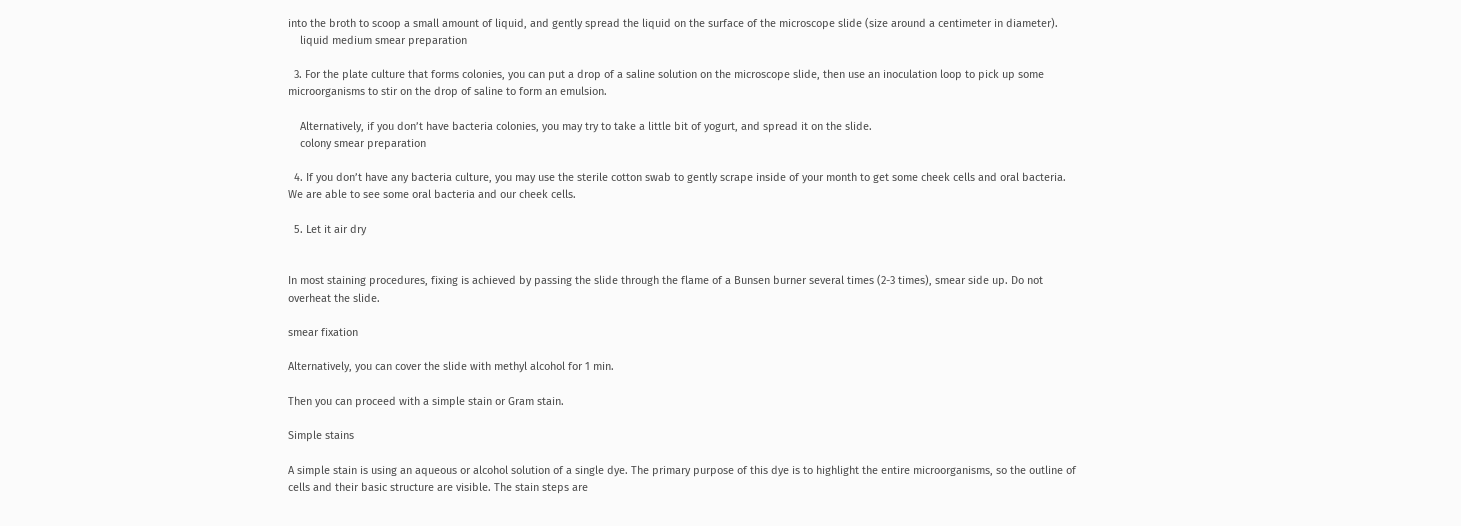into the broth to scoop a small amount of liquid, and gently spread the liquid on the surface of the microscope slide (size around a centimeter in diameter).
    liquid medium smear preparation

  3. For the plate culture that forms colonies, you can put a drop of a saline solution on the microscope slide, then use an inoculation loop to pick up some microorganisms to stir on the drop of saline to form an emulsion.

    Alternatively, if you don’t have bacteria colonies, you may try to take a little bit of yogurt, and spread it on the slide.
    colony smear preparation

  4. If you don’t have any bacteria culture, you may use the sterile cotton swab to gently scrape inside of your month to get some cheek cells and oral bacteria. We are able to see some oral bacteria and our cheek cells.

  5. Let it air dry


In most staining procedures, fixing is achieved by passing the slide through the flame of a Bunsen burner several times (2-3 times), smear side up. Do not overheat the slide.

smear fixation

Alternatively, you can cover the slide with methyl alcohol for 1 min.

Then you can proceed with a simple stain or Gram stain.

Simple stains

A simple stain is using an aqueous or alcohol solution of a single dye. The primary purpose of this dye is to highlight the entire microorganisms, so the outline of cells and their basic structure are visible. The stain steps are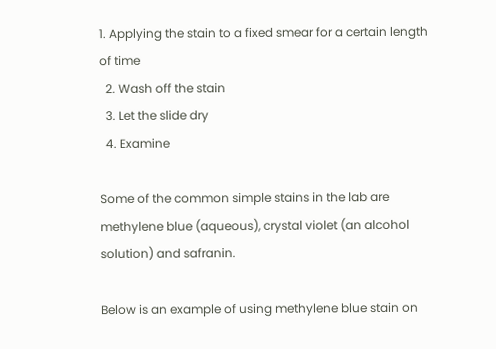1. Applying the stain to a fixed smear for a certain length of time
  2. Wash off the stain
  3. Let the slide dry
  4. Examine

Some of the common simple stains in the lab are methylene blue (aqueous), crystal violet (an alcohol solution) and safranin.

Below is an example of using methylene blue stain on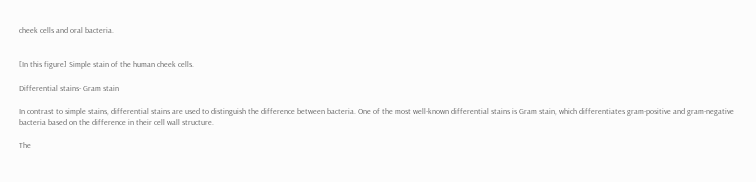cheek cells and oral bacteria.


[In this figure] Simple stain of the human cheek cells.

Differential stains- Gram stain

In contrast to simple stains, differential stains are used to distinguish the difference between bacteria. One of the most well-known differential stains is Gram stain, which differentiates gram-positive and gram-negative bacteria based on the difference in their cell wall structure.

The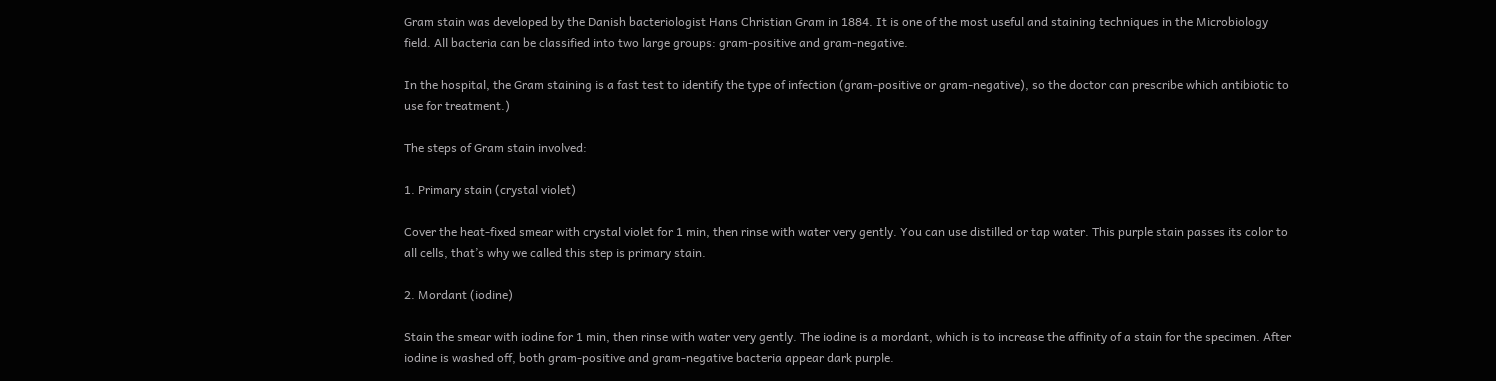Gram stain was developed by the Danish bacteriologist Hans Christian Gram in 1884. It is one of the most useful and staining techniques in the Microbiology field. All bacteria can be classified into two large groups: gram-positive and gram-negative.

In the hospital, the Gram staining is a fast test to identify the type of infection (gram-positive or gram-negative), so the doctor can prescribe which antibiotic to use for treatment.)

The steps of Gram stain involved:

1. Primary stain (crystal violet)

Cover the heat-fixed smear with crystal violet for 1 min, then rinse with water very gently. You can use distilled or tap water. This purple stain passes its color to all cells, that’s why we called this step is primary stain.

2. Mordant (iodine)

Stain the smear with iodine for 1 min, then rinse with water very gently. The iodine is a mordant, which is to increase the affinity of a stain for the specimen. After iodine is washed off, both gram-positive and gram-negative bacteria appear dark purple.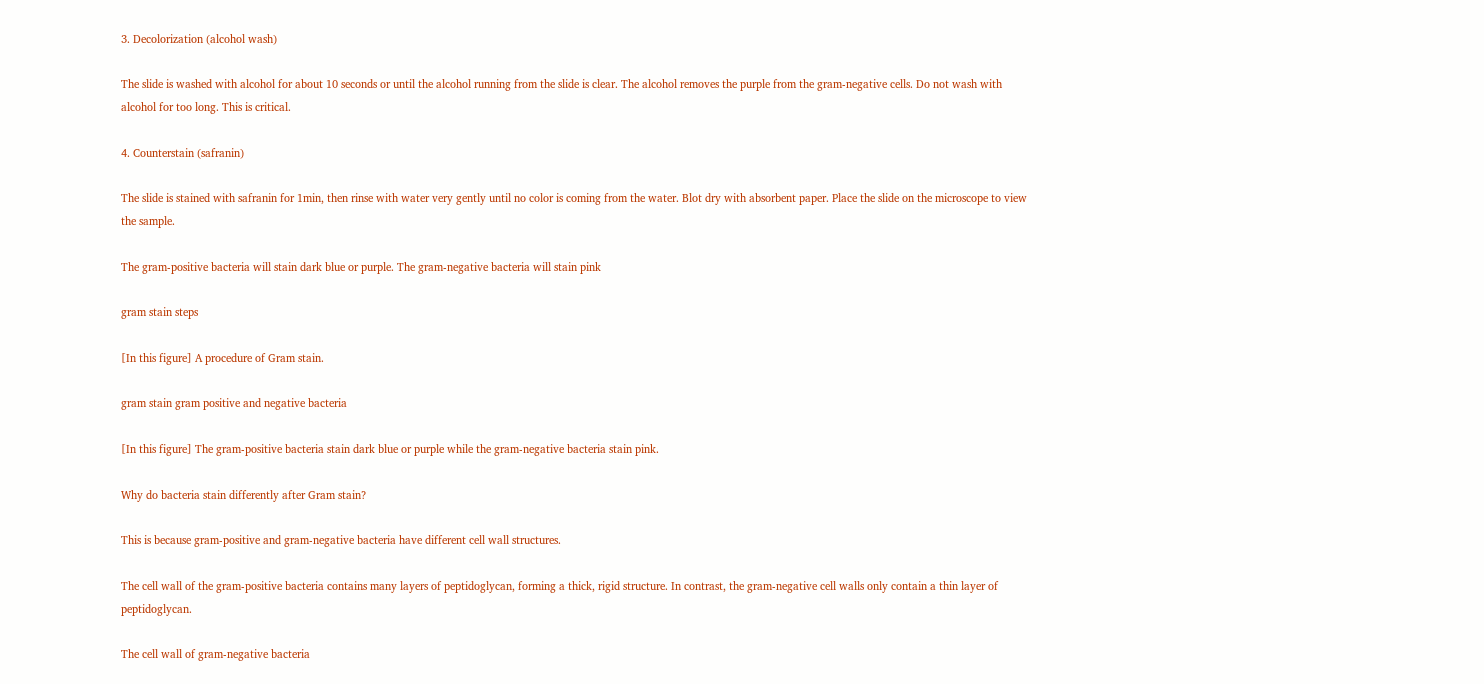3. Decolorization (alcohol wash)

The slide is washed with alcohol for about 10 seconds or until the alcohol running from the slide is clear. The alcohol removes the purple from the gram-negative cells. Do not wash with alcohol for too long. This is critical.

4. Counterstain (safranin)

The slide is stained with safranin for 1min, then rinse with water very gently until no color is coming from the water. Blot dry with absorbent paper. Place the slide on the microscope to view the sample.

The gram-positive bacteria will stain dark blue or purple. The gram-negative bacteria will stain pink

gram stain steps

[In this figure] A procedure of Gram stain.

gram stain gram positive and negative bacteria

[In this figure] The gram-positive bacteria stain dark blue or purple while the gram-negative bacteria stain pink.

Why do bacteria stain differently after Gram stain?

This is because gram-positive and gram-negative bacteria have different cell wall structures.

The cell wall of the gram-positive bacteria contains many layers of peptidoglycan, forming a thick, rigid structure. In contrast, the gram-negative cell walls only contain a thin layer of peptidoglycan.

The cell wall of gram-negative bacteria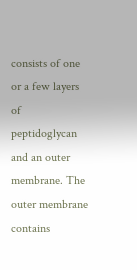consists of one or a few layers of peptidoglycan and an outer membrane. The outer membrane contains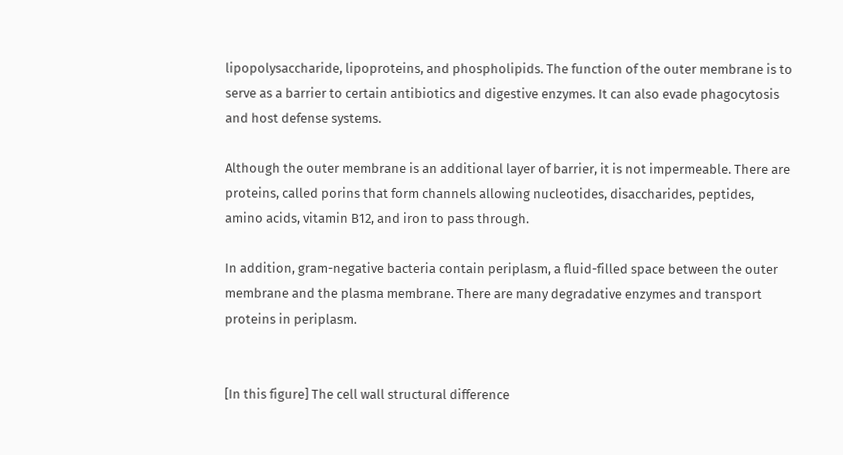lipopolysaccharide, lipoproteins, and phospholipids. The function of the outer membrane is to serve as a barrier to certain antibiotics and digestive enzymes. It can also evade phagocytosis and host defense systems.

Although the outer membrane is an additional layer of barrier, it is not impermeable. There are proteins, called porins that form channels allowing nucleotides, disaccharides, peptides, amino acids, vitamin B12, and iron to pass through.

In addition, gram-negative bacteria contain periplasm, a fluid-filled space between the outer membrane and the plasma membrane. There are many degradative enzymes and transport proteins in periplasm.


[In this figure] The cell wall structural difference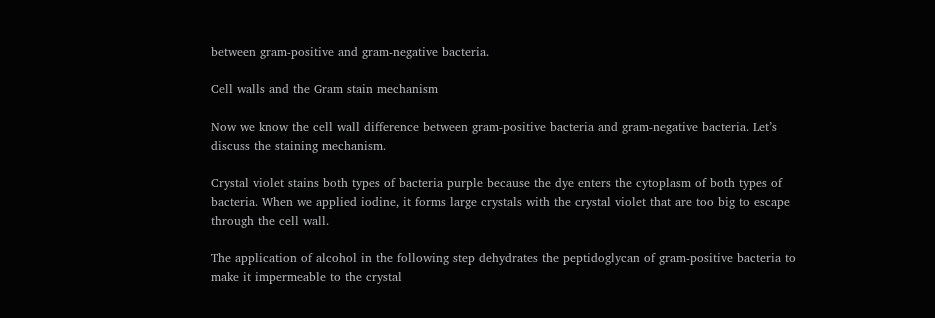between gram-positive and gram-negative bacteria.

Cell walls and the Gram stain mechanism

Now we know the cell wall difference between gram-positive bacteria and gram-negative bacteria. Let’s discuss the staining mechanism.

Crystal violet stains both types of bacteria purple because the dye enters the cytoplasm of both types of bacteria. When we applied iodine, it forms large crystals with the crystal violet that are too big to escape through the cell wall.

The application of alcohol in the following step dehydrates the peptidoglycan of gram-positive bacteria to make it impermeable to the crystal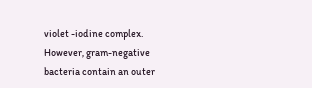violet -iodine complex. However, gram-negative bacteria contain an outer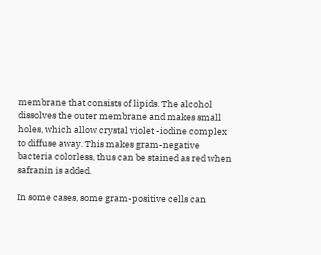membrane that consists of lipids. The alcohol dissolves the outer membrane and makes small holes, which allow crystal violet -iodine complex to diffuse away. This makes gram-negative bacteria colorless, thus can be stained as red when safranin is added.

In some cases, some gram-positive cells can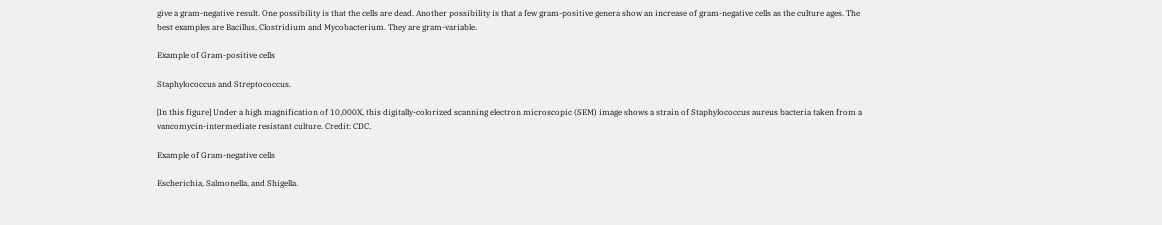give a gram-negative result. One possibility is that the cells are dead. Another possibility is that a few gram-positive genera show an increase of gram-negative cells as the culture ages. The best examples are Bacillus, Clostridium and Mycobacterium. They are gram-variable.

Example of Gram-positive cells

Staphylococcus and Streptococcus.

[In this figure] Under a high magnification of 10,000X, this digitally-colorized scanning electron microscopic (SEM) image shows a strain of Staphylococcus aureus bacteria taken from a vancomycin-intermediate resistant culture. Credit: CDC.

Example of Gram-negative cells

Escherichia, Salmonella, and Shigella.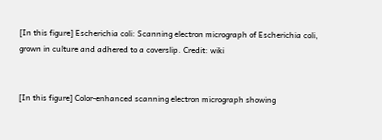[In this figure] Escherichia coli: Scanning electron micrograph of Escherichia coli, grown in culture and adhered to a coverslip. Credit: wiki


[In this figure] Color-enhanced scanning electron micrograph showing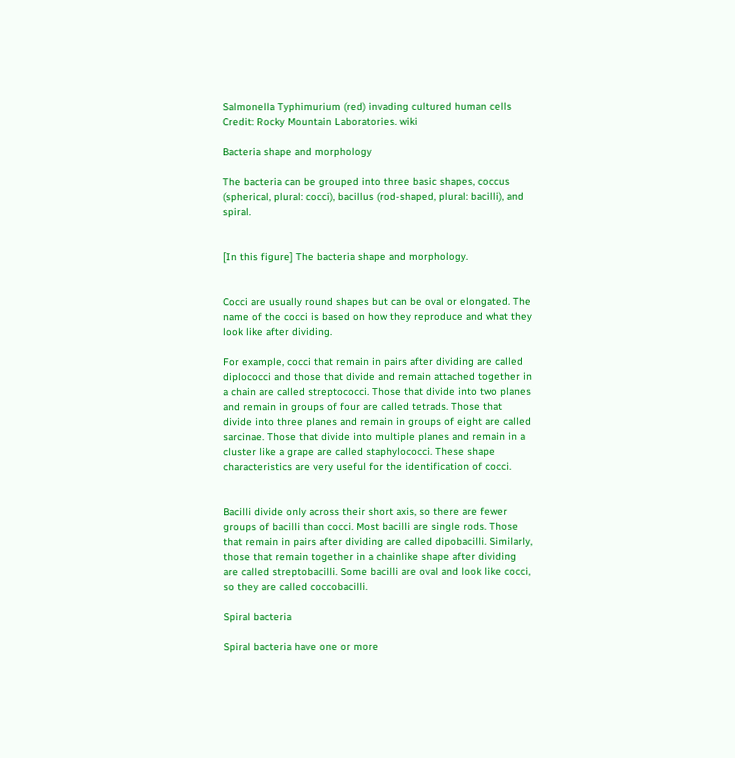Salmonella Typhimurium (red) invading cultured human cells Credit: Rocky Mountain Laboratories. wiki

Bacteria shape and morphology

The bacteria can be grouped into three basic shapes, coccus (spherical, plural: cocci), bacillus (rod-shaped, plural: bacilli), and spiral.


[In this figure] The bacteria shape and morphology.


Cocci are usually round shapes but can be oval or elongated. The name of the cocci is based on how they reproduce and what they look like after dividing.

For example, cocci that remain in pairs after dividing are called diplococci and those that divide and remain attached together in a chain are called streptococci. Those that divide into two planes and remain in groups of four are called tetrads. Those that divide into three planes and remain in groups of eight are called sarcinae. Those that divide into multiple planes and remain in a cluster like a grape are called staphylococci. These shape characteristics are very useful for the identification of cocci.


Bacilli divide only across their short axis, so there are fewer groups of bacilli than cocci. Most bacilli are single rods. Those that remain in pairs after dividing are called dipobacilli. Similarly, those that remain together in a chainlike shape after dividing are called streptobacilli. Some bacilli are oval and look like cocci, so they are called coccobacilli.

Spiral bacteria

Spiral bacteria have one or more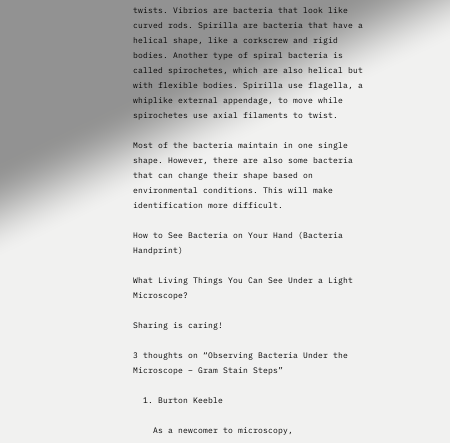twists. Vibrios are bacteria that look like curved rods. Spirilla are bacteria that have a helical shape, like a corkscrew and rigid bodies. Another type of spiral bacteria is called spirochetes, which are also helical but with flexible bodies. Spirilla use flagella, a whiplike external appendage, to move while spirochetes use axial filaments to twist.

Most of the bacteria maintain in one single shape. However, there are also some bacteria that can change their shape based on environmental conditions. This will make identification more difficult.

How to See Bacteria on Your Hand (Bacteria Handprint)

What Living Things You Can See Under a Light Microscope?

Sharing is caring!

3 thoughts on “Observing Bacteria Under the Microscope – Gram Stain Steps”

  1. Burton Keeble

    As a newcomer to microscopy,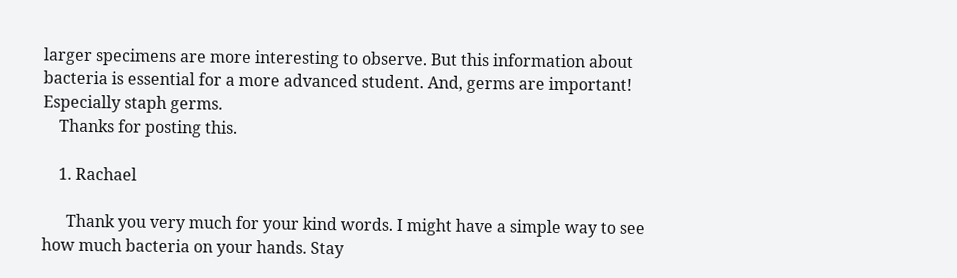larger specimens are more interesting to observe. But this information about bacteria is essential for a more advanced student. And, germs are important! Especially staph germs.
    Thanks for posting this.

    1. Rachael

      Thank you very much for your kind words. I might have a simple way to see how much bacteria on your hands. Stay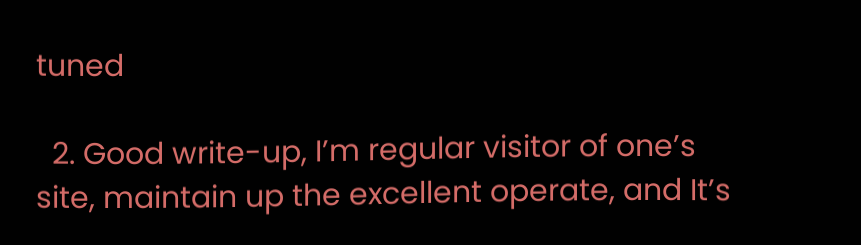tuned

  2. Good write-up, I’m regular visitor of one’s site, maintain up the excellent operate, and It’s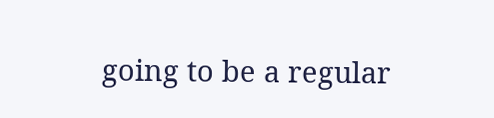going to be a regular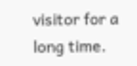visitor for a long time.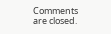Comments are closed.